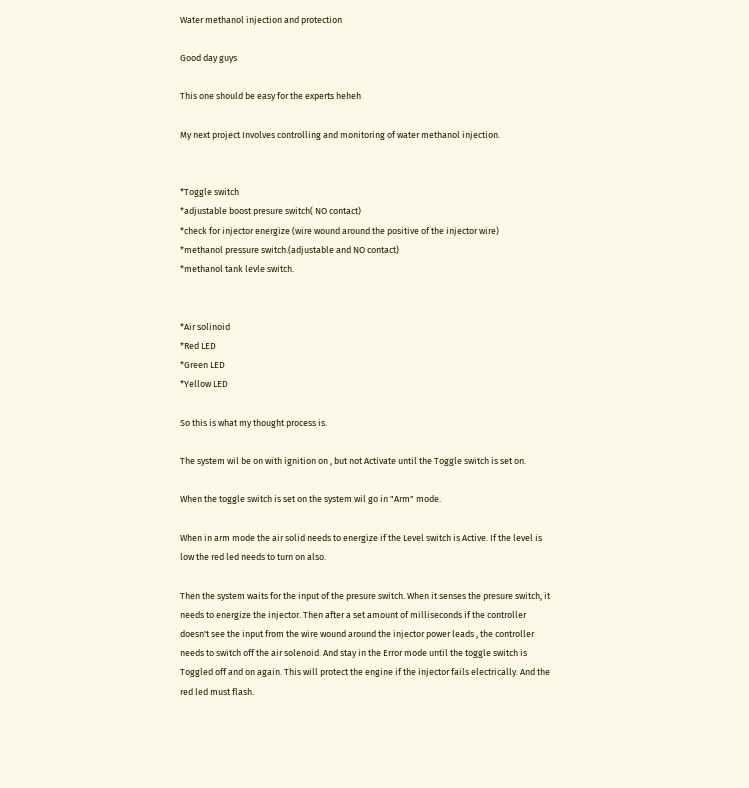Water methanol injection and protection

Good day guys

This one should be easy for the experts heheh

My next project Involves controlling and monitoring of water methanol injection.


*Toggle switch
*adjustable boost presure switch( NO contact)
*check for injector energize (wire wound around the positive of the injector wire)
*methanol pressure switch.(adjustable and NO contact)
*methanol tank levle switch.


*Air solinoid
*Red LED
*Green LED
*Yellow LED

So this is what my thought process is.

The system wil be on with ignition on , but not Activate until the Toggle switch is set on.

When the toggle switch is set on the system wil go in "Arm" mode.

When in arm mode the air solid needs to energize if the Level switch is Active. If the level is low the red led needs to turn on also.

Then the system waits for the input of the presure switch. When it senses the presure switch, it needs to energize the injector. Then after a set amount of milliseconds if the controller doesn't see the input from the wire wound around the injector power leads , the controller needs to switch off the air solenoid. And stay in the Error mode until the toggle switch is Toggled off and on again. This will protect the engine if the injector fails electrically. And the red led must flash.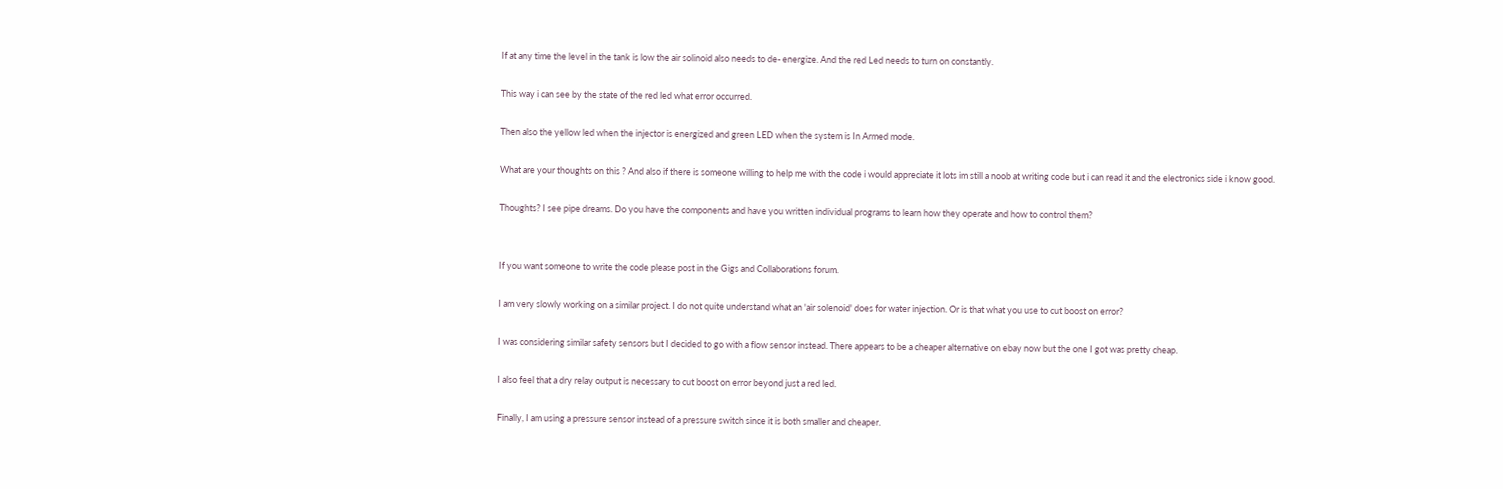If at any time the level in the tank is low the air solinoid also needs to de- energize. And the red Led needs to turn on constantly.

This way i can see by the state of the red led what error occurred.

Then also the yellow led when the injector is energized and green LED when the system is In Armed mode.

What are your thoughts on this ? And also if there is someone willing to help me with the code i would appreciate it lots im still a noob at writing code but i can read it and the electronics side i know good.

Thoughts? I see pipe dreams. Do you have the components and have you written individual programs to learn how they operate and how to control them?


If you want someone to write the code please post in the Gigs and Collaborations forum.

I am very slowly working on a similar project. I do not quite understand what an 'air solenoid' does for water injection. Or is that what you use to cut boost on error?

I was considering similar safety sensors but I decided to go with a flow sensor instead. There appears to be a cheaper alternative on ebay now but the one I got was pretty cheap.

I also feel that a dry relay output is necessary to cut boost on error beyond just a red led.

Finally, I am using a pressure sensor instead of a pressure switch since it is both smaller and cheaper.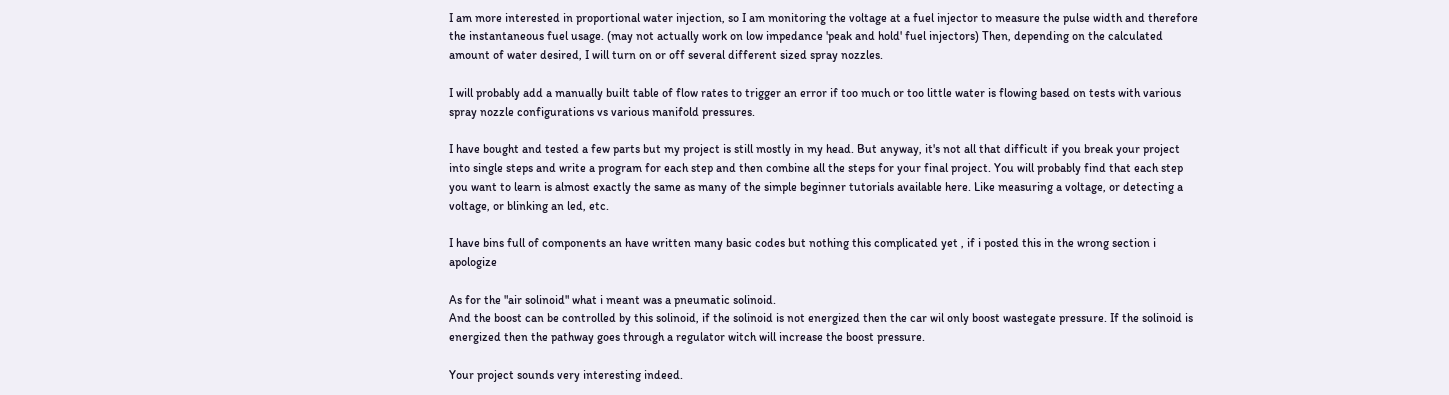I am more interested in proportional water injection, so I am monitoring the voltage at a fuel injector to measure the pulse width and therefore the instantaneous fuel usage. (may not actually work on low impedance 'peak and hold' fuel injectors) Then, depending on the calculated amount of water desired, I will turn on or off several different sized spray nozzles.

I will probably add a manually built table of flow rates to trigger an error if too much or too little water is flowing based on tests with various spray nozzle configurations vs various manifold pressures.

I have bought and tested a few parts but my project is still mostly in my head. But anyway, it's not all that difficult if you break your project into single steps and write a program for each step and then combine all the steps for your final project. You will probably find that each step you want to learn is almost exactly the same as many of the simple beginner tutorials available here. Like measuring a voltage, or detecting a voltage, or blinking an led, etc.

I have bins full of components an have written many basic codes but nothing this complicated yet , if i posted this in the wrong section i apologize

As for the "air solinoid" what i meant was a pneumatic solinoid.
And the boost can be controlled by this solinoid, if the solinoid is not energized then the car wil only boost wastegate pressure. If the solinoid is energized then the pathway goes through a regulator witch will increase the boost pressure.

Your project sounds very interesting indeed.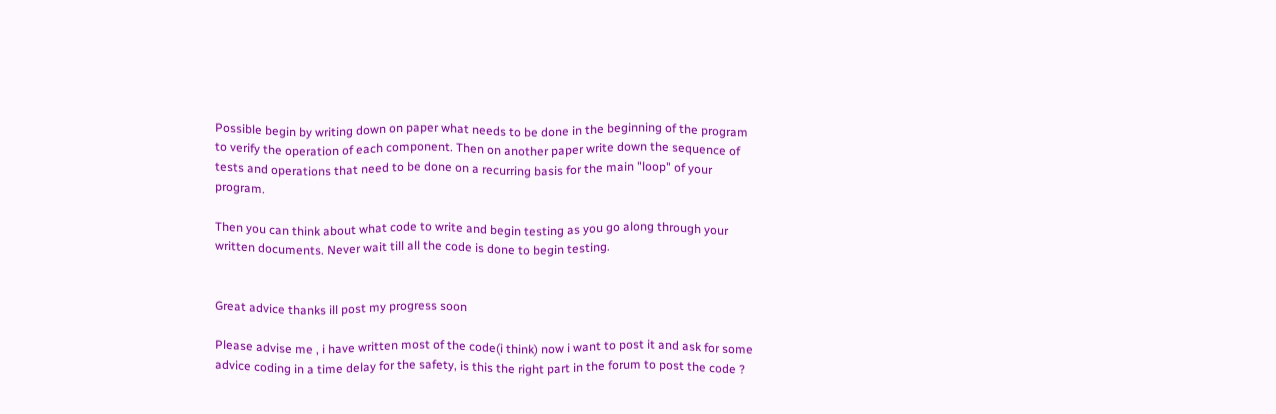Possible begin by writing down on paper what needs to be done in the beginning of the program to verify the operation of each component. Then on another paper write down the sequence of tests and operations that need to be done on a recurring basis for the main "loop" of your program.

Then you can think about what code to write and begin testing as you go along through your written documents. Never wait till all the code is done to begin testing.


Great advice thanks ill post my progress soon

Please advise me , i have written most of the code(i think) now i want to post it and ask for some advice coding in a time delay for the safety, is this the right part in the forum to post the code ?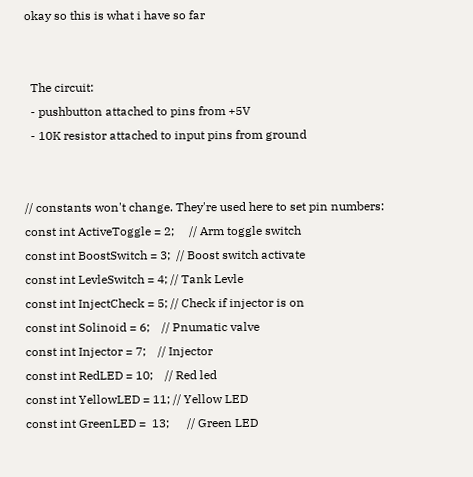okay so this is what i have so far


  The circuit:
  - pushbutton attached to pins from +5V
  - 10K resistor attached to input pins from ground


// constants won't change. They're used here to set pin numbers:
const int ActiveToggle = 2;     // Arm toggle switch
const int BoostSwitch = 3;  // Boost switch activate
const int LevleSwitch = 4; // Tank Levle
const int InjectCheck = 5; // Check if injector is on
const int Solinoid = 6;    // Pnumatic valve
const int Injector = 7;    // Injector
const int RedLED = 10;    // Red led
const int YellowLED = 11; // Yellow LED
const int GreenLED =  13;      // Green LED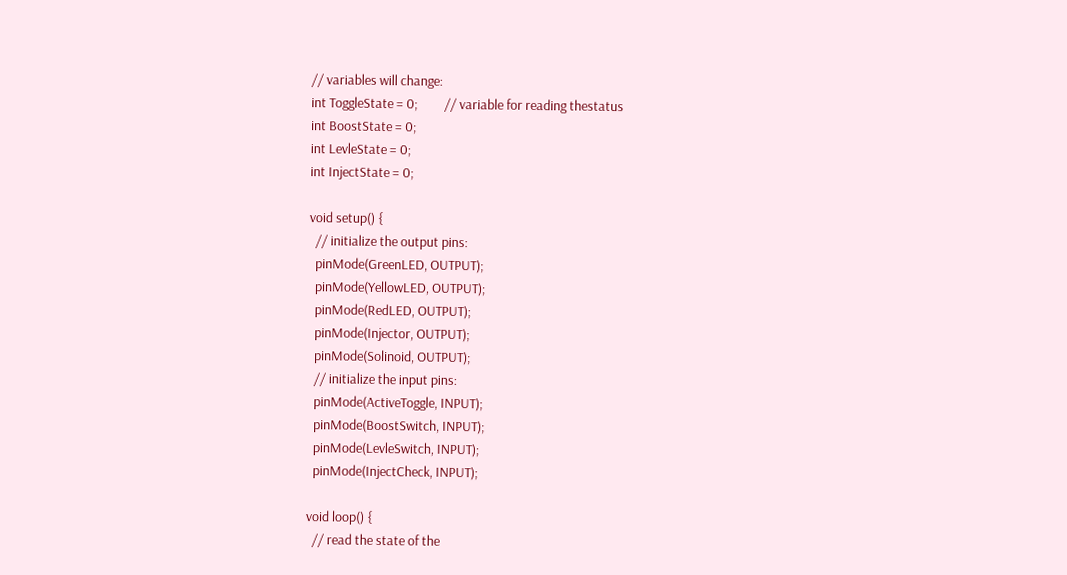// variables will change:
int ToggleState = 0;         // variable for reading thestatus
int BoostState = 0;
int LevleState = 0;
int InjectState = 0;

void setup() {
  // initialize the output pins:
  pinMode(GreenLED, OUTPUT);
  pinMode(YellowLED, OUTPUT);
  pinMode(RedLED, OUTPUT);
  pinMode(Injector, OUTPUT);
  pinMode(Solinoid, OUTPUT);
  // initialize the input pins:
  pinMode(ActiveToggle, INPUT);
  pinMode(BoostSwitch, INPUT);
  pinMode(LevleSwitch, INPUT);
  pinMode(InjectCheck, INPUT);

void loop() {
  // read the state of the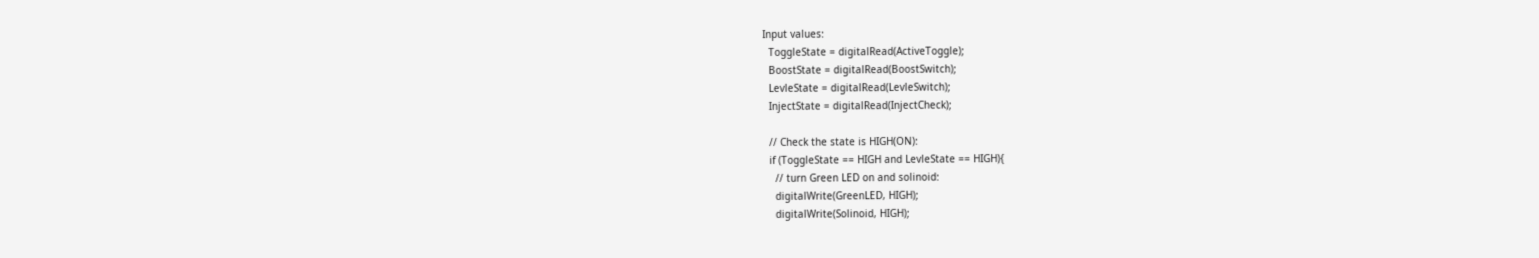Input values:
  ToggleState = digitalRead(ActiveToggle);
  BoostState = digitalRead(BoostSwitch);
  LevleState = digitalRead(LevleSwitch);
  InjectState = digitalRead(InjectCheck);

  // Check the state is HIGH(ON):
  if (ToggleState == HIGH and LevleState == HIGH){
    // turn Green LED on and solinoid:
    digitalWrite(GreenLED, HIGH);
    digitalWrite(Solinoid, HIGH);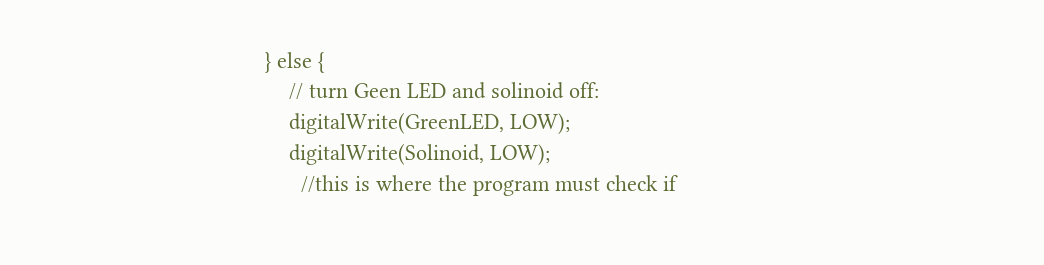} else {
    // turn Geen LED and solinoid off:
    digitalWrite(GreenLED, LOW);
    digitalWrite(Solinoid, LOW);
      //this is where the program must check if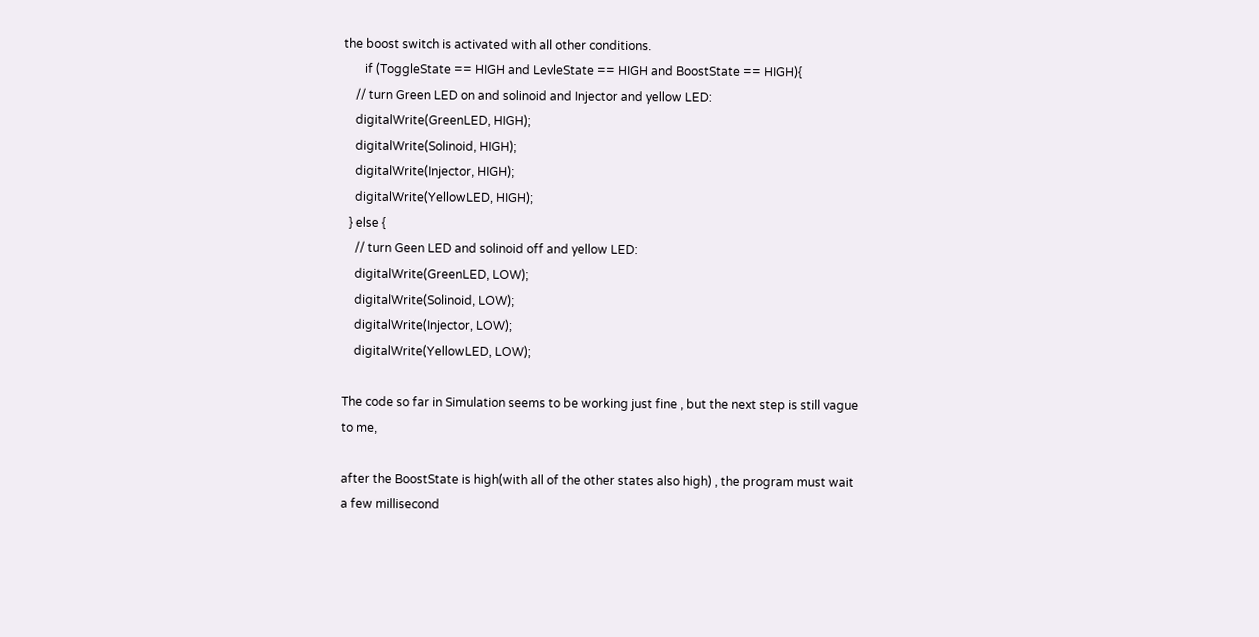the boost switch is activated with all other conditions.
       if (ToggleState == HIGH and LevleState == HIGH and BoostState == HIGH){
    // turn Green LED on and solinoid and Injector and yellow LED:
    digitalWrite(GreenLED, HIGH);
    digitalWrite(Solinoid, HIGH);
    digitalWrite(Injector, HIGH);
    digitalWrite(YellowLED, HIGH);
  } else {
    // turn Geen LED and solinoid off and yellow LED:
    digitalWrite(GreenLED, LOW);
    digitalWrite(Solinoid, LOW);
    digitalWrite(Injector, LOW);
    digitalWrite(YellowLED, LOW);

The code so far in Simulation seems to be working just fine , but the next step is still vague to me,

after the BoostState is high(with all of the other states also high) , the program must wait a few millisecond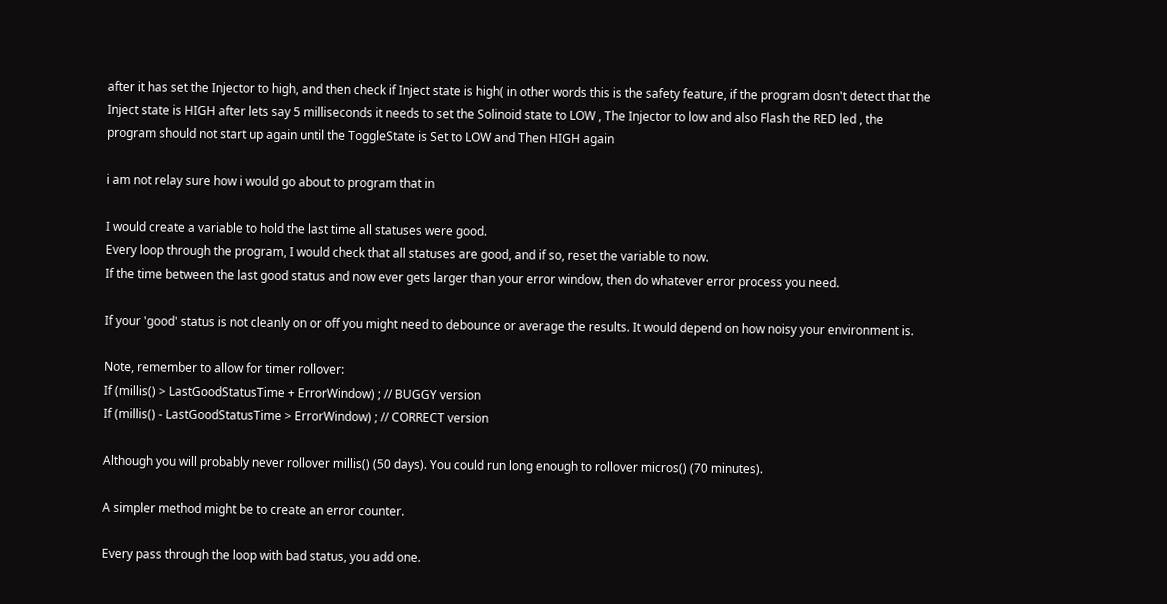after it has set the Injector to high, and then check if Inject state is high( in other words this is the safety feature, if the program dosn't detect that the Inject state is HIGH after lets say 5 milliseconds it needs to set the Solinoid state to LOW , The Injector to low and also Flash the RED led , the program should not start up again until the ToggleState is Set to LOW and Then HIGH again

i am not relay sure how i would go about to program that in

I would create a variable to hold the last time all statuses were good.
Every loop through the program, I would check that all statuses are good, and if so, reset the variable to now.
If the time between the last good status and now ever gets larger than your error window, then do whatever error process you need.

If your 'good' status is not cleanly on or off you might need to debounce or average the results. It would depend on how noisy your environment is.

Note, remember to allow for timer rollover:
If (millis() > LastGoodStatusTime + ErrorWindow) ; // BUGGY version
If (millis() - LastGoodStatusTime > ErrorWindow) ; // CORRECT version

Although you will probably never rollover millis() (50 days). You could run long enough to rollover micros() (70 minutes).

A simpler method might be to create an error counter.

Every pass through the loop with bad status, you add one.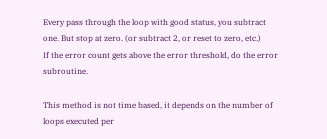Every pass through the loop with good status, you subtract one. But stop at zero. (or subtract 2, or reset to zero, etc.)
If the error count gets above the error threshold, do the error subroutine.

This method is not time based, it depends on the number of loops executed per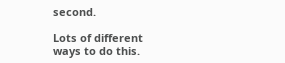second.

Lots of different ways to do this.